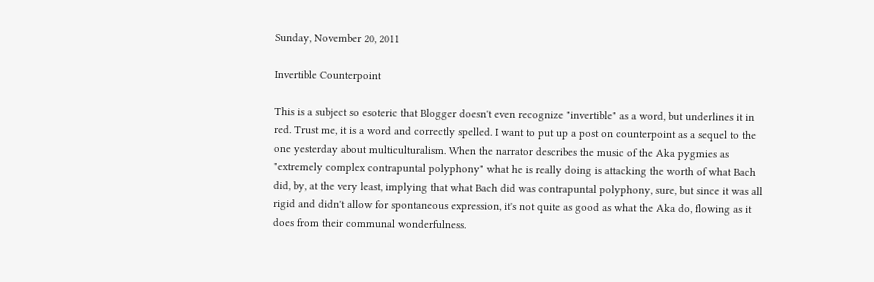Sunday, November 20, 2011

Invertible Counterpoint

This is a subject so esoteric that Blogger doesn't even recognize "invertible" as a word, but underlines it in red. Trust me, it is a word and correctly spelled. I want to put up a post on counterpoint as a sequel to the one yesterday about multiculturalism. When the narrator describes the music of the Aka pygmies as "extremely complex contrapuntal polyphony" what he is really doing is attacking the worth of what Bach did, by, at the very least, implying that what Bach did was contrapuntal polyphony, sure, but since it was all rigid and didn't allow for spontaneous expression, it's not quite as good as what the Aka do, flowing as it does from their communal wonderfulness.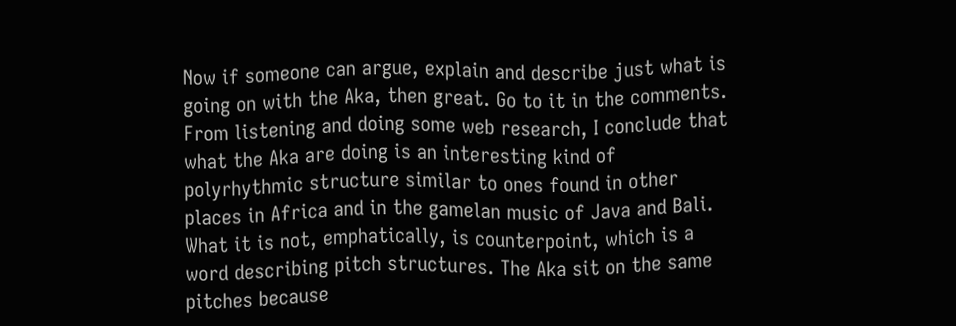Now if someone can argue, explain and describe just what is going on with the Aka, then great. Go to it in the comments. From listening and doing some web research, I conclude that what the Aka are doing is an interesting kind of polyrhythmic structure similar to ones found in other places in Africa and in the gamelan music of Java and Bali. What it is not, emphatically, is counterpoint, which is a word describing pitch structures. The Aka sit on the same pitches because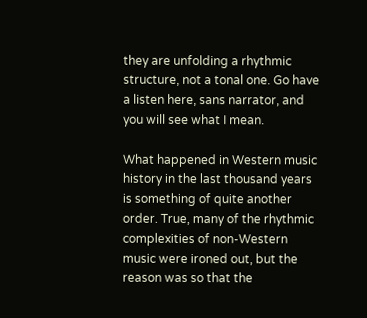they are unfolding a rhythmic structure, not a tonal one. Go have a listen here, sans narrator, and you will see what I mean.

What happened in Western music history in the last thousand years is something of quite another order. True, many of the rhythmic complexities of non-Western music were ironed out, but the reason was so that the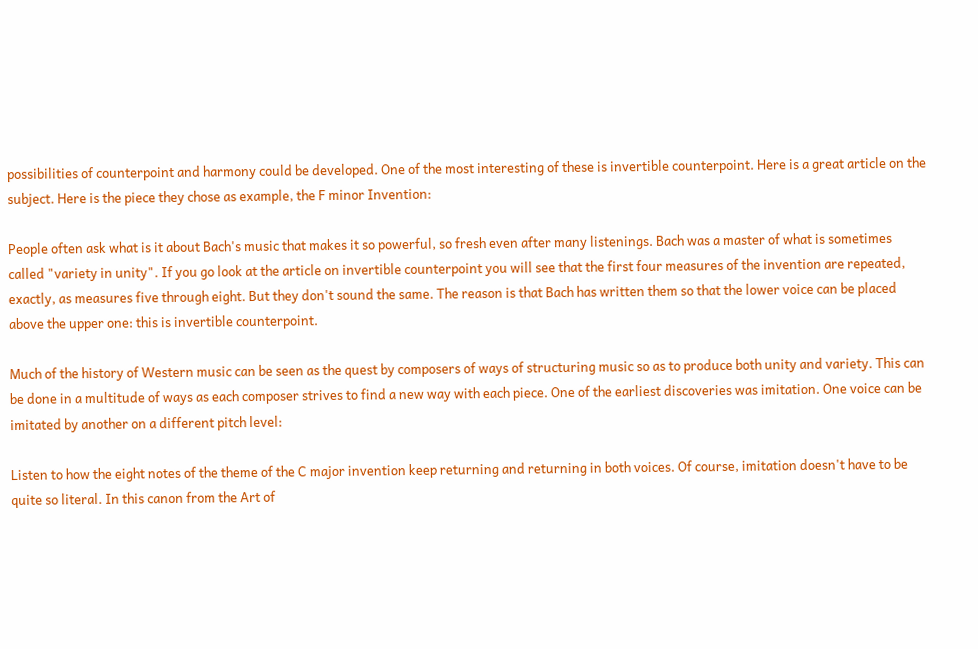possibilities of counterpoint and harmony could be developed. One of the most interesting of these is invertible counterpoint. Here is a great article on the subject. Here is the piece they chose as example, the F minor Invention:

People often ask what is it about Bach's music that makes it so powerful, so fresh even after many listenings. Bach was a master of what is sometimes called "variety in unity". If you go look at the article on invertible counterpoint you will see that the first four measures of the invention are repeated, exactly, as measures five through eight. But they don't sound the same. The reason is that Bach has written them so that the lower voice can be placed above the upper one: this is invertible counterpoint.

Much of the history of Western music can be seen as the quest by composers of ways of structuring music so as to produce both unity and variety. This can be done in a multitude of ways as each composer strives to find a new way with each piece. One of the earliest discoveries was imitation. One voice can be imitated by another on a different pitch level:

Listen to how the eight notes of the theme of the C major invention keep returning and returning in both voices. Of course, imitation doesn't have to be quite so literal. In this canon from the Art of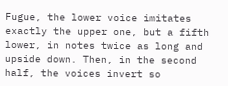Fugue, the lower voice imitates exactly the upper one, but a fifth lower, in notes twice as long and upside down. Then, in the second half, the voices invert so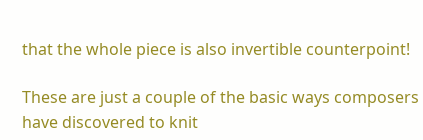that the whole piece is also invertible counterpoint!

These are just a couple of the basic ways composers have discovered to knit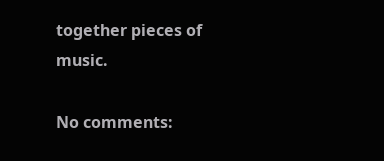together pieces of music.

No comments: